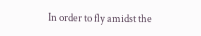In order to fly amidst the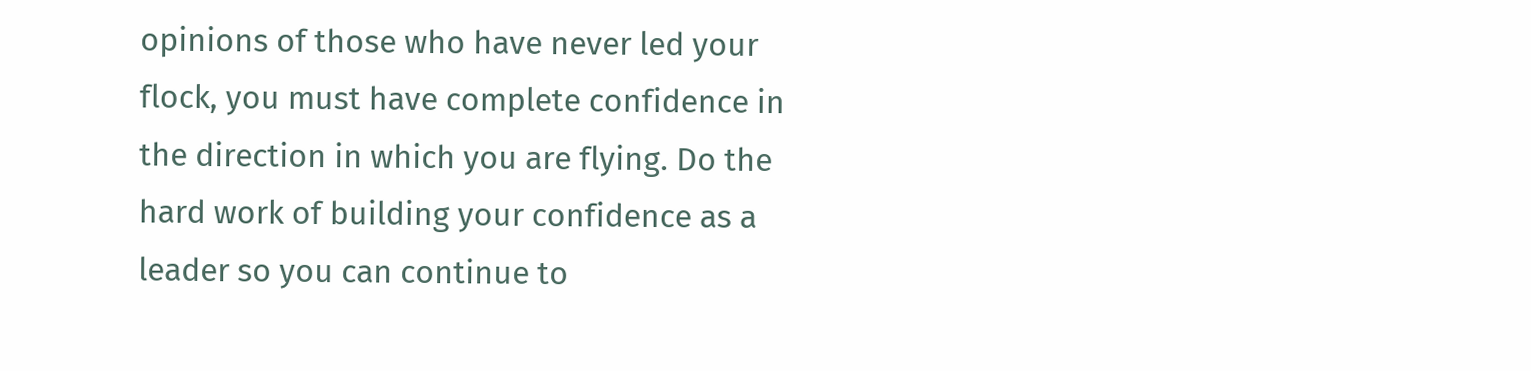opinions of those who have never led your flock, you must have complete confidence in the direction in which you are flying. Do the hard work of building your confidence as a leader so you can continue to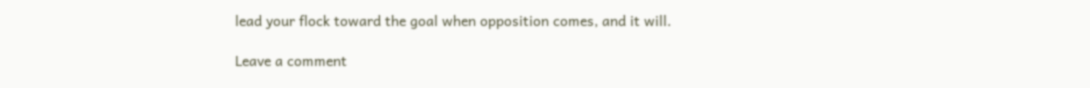lead your flock toward the goal when opposition comes, and it will.

Leave a comment